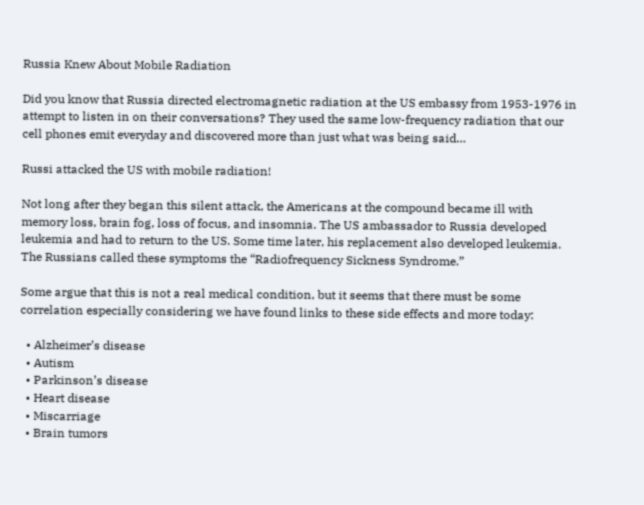Russia Knew About Mobile Radiation

Did you know that Russia directed electromagnetic radiation at the US embassy from 1953-1976 in attempt to listen in on their conversations? They used the same low-frequency radiation that our cell phones emit everyday and discovered more than just what was being said…

Russi attacked the US with mobile radiation!

Not long after they began this silent attack, the Americans at the compound became ill with memory loss, brain fog, loss of focus, and insomnia. The US ambassador to Russia developed leukemia and had to return to the US. Some time later, his replacement also developed leukemia. The Russians called these symptoms the “Radiofrequency Sickness Syndrome.”

Some argue that this is not a real medical condition, but it seems that there must be some correlation especially considering we have found links to these side effects and more today:

  • Alzheimer’s disease
  • Autism
  • Parkinson’s disease
  • Heart disease
  • Miscarriage
  • Brain tumors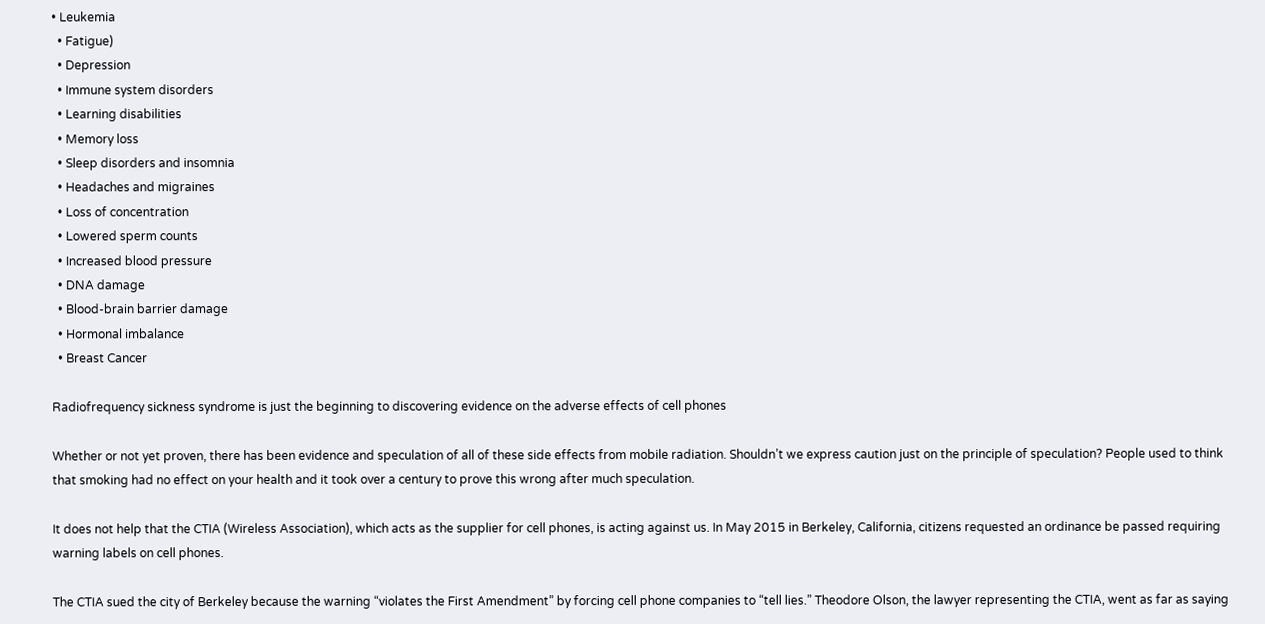• Leukemia
  • Fatigue)
  • Depression
  • Immune system disorders
  • Learning disabilities
  • Memory loss
  • Sleep disorders and insomnia
  • Headaches and migraines
  • Loss of concentration
  • Lowered sperm counts
  • Increased blood pressure
  • DNA damage
  • Blood-brain barrier damage
  • Hormonal imbalance
  • Breast Cancer

Radiofrequency sickness syndrome is just the beginning to discovering evidence on the adverse effects of cell phones

Whether or not yet proven, there has been evidence and speculation of all of these side effects from mobile radiation. Shouldn’t we express caution just on the principle of speculation? People used to think that smoking had no effect on your health and it took over a century to prove this wrong after much speculation.

It does not help that the CTIA (Wireless Association), which acts as the supplier for cell phones, is acting against us. In May 2015 in Berkeley, California, citizens requested an ordinance be passed requiring warning labels on cell phones.

The CTIA sued the city of Berkeley because the warning “violates the First Amendment” by forcing cell phone companies to “tell lies.” Theodore Olson, the lawyer representing the CTIA, went as far as saying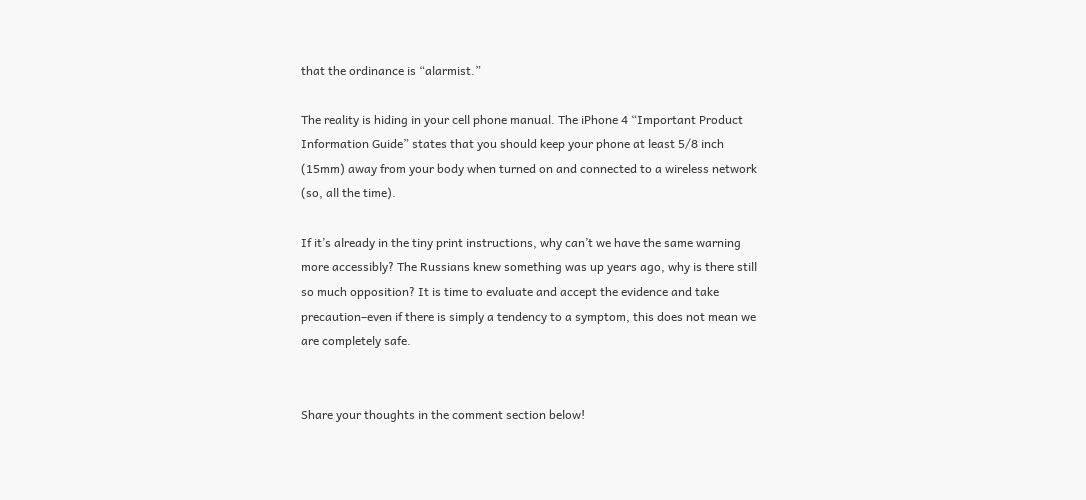that the ordinance is “alarmist.”

The reality is hiding in your cell phone manual. The iPhone 4 “Important Product Information Guide” states that you should keep your phone at least 5/8 inch (15mm) away from your body when turned on and connected to a wireless network (so, all the time).

If it’s already in the tiny print instructions, why can’t we have the same warning more accessibly? The Russians knew something was up years ago, why is there still so much opposition? It is time to evaluate and accept the evidence and take precaution–even if there is simply a tendency to a symptom, this does not mean we are completely safe.


Share your thoughts in the comment section below!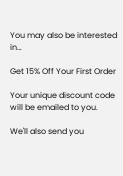You may also be interested in…

Get 15% Off Your First Order

Your unique discount code will be emailed to you.

We'll also send you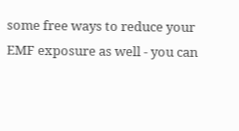some free ways to reduce your EMF exposure as well - you can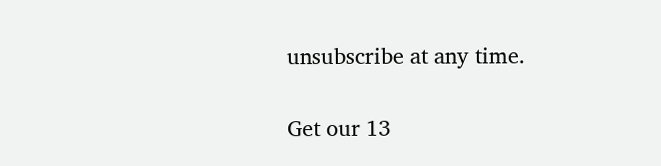unsubscribe at any time.


Get our 13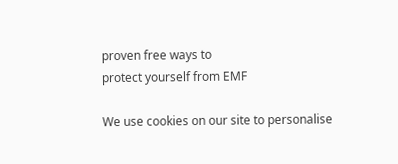proven free ways to
protect yourself from EMF

We use cookies on our site to personalise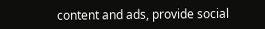content and ads, provide social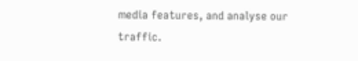media features, and analyse our traffic.